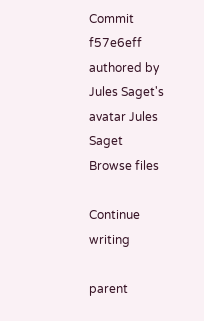Commit f57e6eff authored by Jules Saget's avatar Jules Saget
Browse files

Continue writing

parent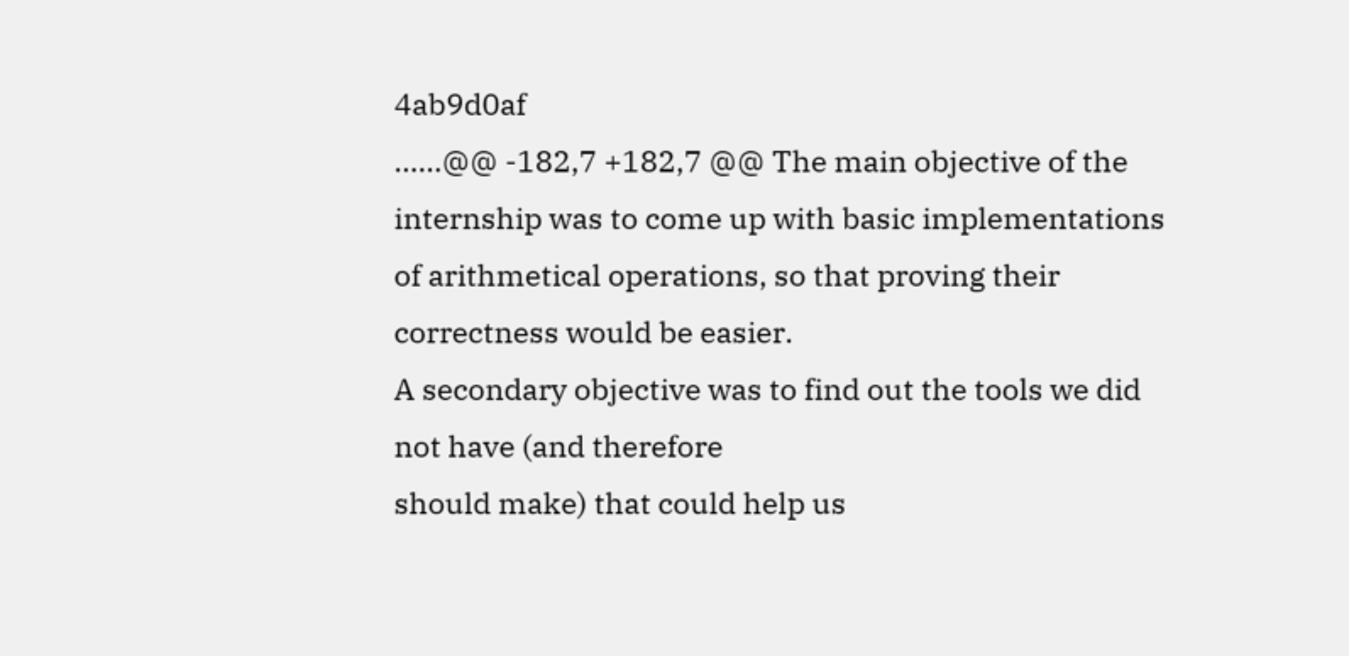4ab9d0af
......@@ -182,7 +182,7 @@ The main objective of the internship was to come up with basic implementations
of arithmetical operations, so that proving their correctness would be easier.
A secondary objective was to find out the tools we did not have (and therefore
should make) that could help us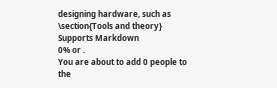designing hardware, such as
\section{Tools and theory}
Supports Markdown
0% or .
You are about to add 0 people to the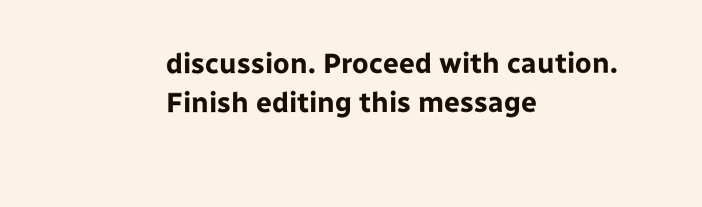discussion. Proceed with caution.
Finish editing this message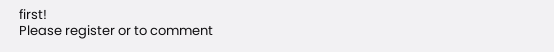first!
Please register or to comment